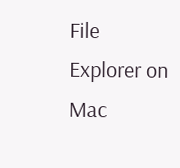File Explorer on Mac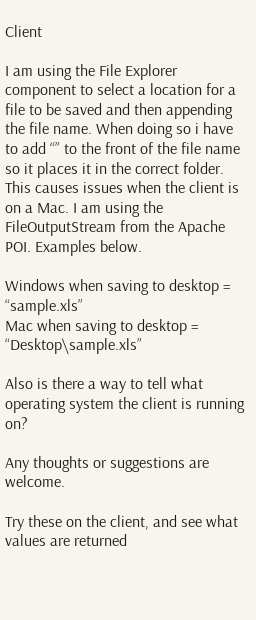Client

I am using the File Explorer component to select a location for a file to be saved and then appending the file name. When doing so i have to add “” to the front of the file name so it places it in the correct folder. This causes issues when the client is on a Mac. I am using the FileOutputStream from the Apache POI. Examples below.

Windows when saving to desktop = “sample.xls”
Mac when saving to desktop = “Desktop\sample.xls”

Also is there a way to tell what operating system the client is running on?

Any thoughts or suggestions are welcome.

Try these on the client, and see what values are returned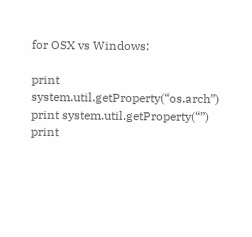for OSX vs Windows:

print system.util.getProperty(“os.arch”)
print system.util.getProperty(“”)
print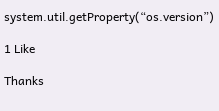system.util.getProperty(“os.version”)

1 Like

Thanks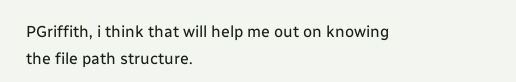PGriffith, i think that will help me out on knowing the file path structure.